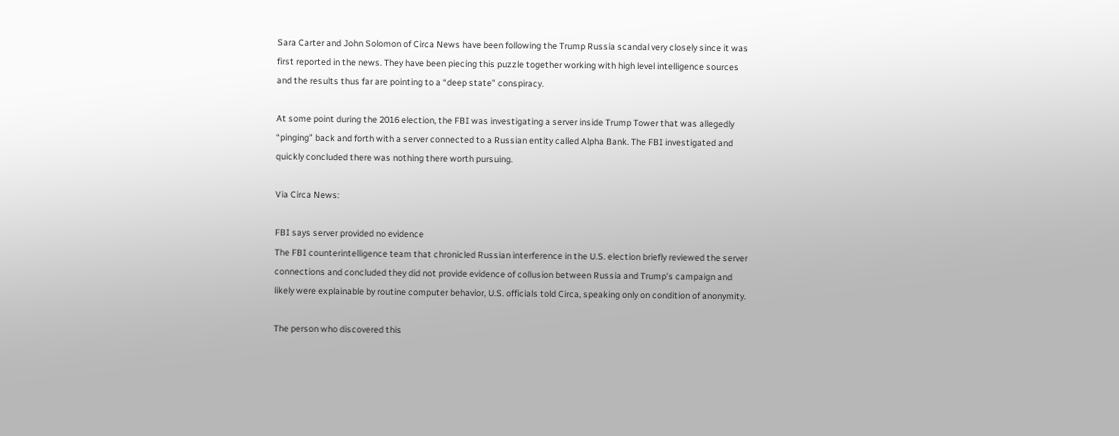Sara Carter and John Solomon of Circa News have been following the Trump Russia scandal very closely since it was first reported in the news. They have been piecing this puzzle together working with high level intelligence sources and the results thus far are pointing to a “deep state” conspiracy.

At some point during the 2016 election, the FBI was investigating a server inside Trump Tower that was allegedly “pinging” back and forth with a server connected to a Russian entity called Alpha Bank. The FBI investigated and quickly concluded there was nothing there worth pursuing.

Via Circa News:

FBI says server provided no evidence
The FBI counterintelligence team that chronicled Russian interference in the U.S. election briefly reviewed the server connections and concluded they did not provide evidence of collusion between Russia and Trump’s campaign and likely were explainable by routine computer behavior, U.S. officials told Circa, speaking only on condition of anonymity.

The person who discovered this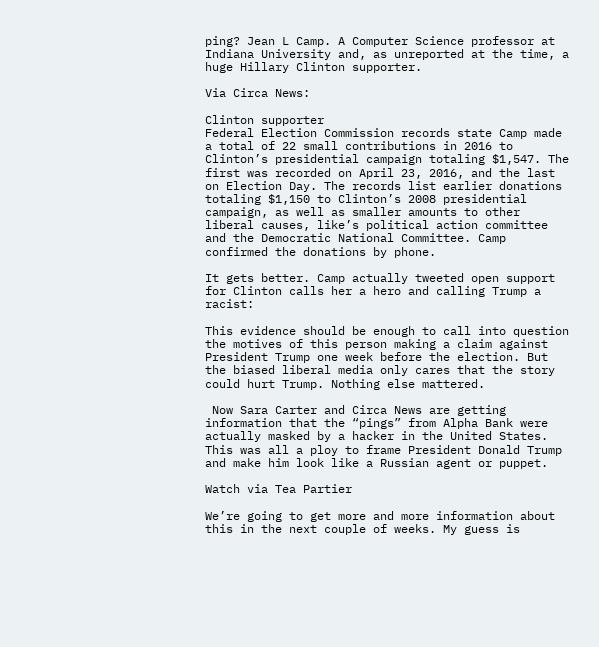ping? Jean L Camp. A Computer Science professor at Indiana University and, as unreported at the time, a huge Hillary Clinton supporter.

Via Circa News:

Clinton supporter
Federal Election Commission records state Camp made a total of 22 small contributions in 2016 to Clinton’s presidential campaign totaling $1,547. The first was recorded on April 23, 2016, and the last on Election Day. The records list earlier donations totaling $1,150 to Clinton’s 2008 presidential campaign, as well as smaller amounts to other liberal causes, like’s political action committee and the Democratic National Committee. Camp confirmed the donations by phone.

It gets better. Camp actually tweeted open support for Clinton calls her a hero and calling Trump a racist:

This evidence should be enough to call into question the motives of this person making a claim against President Trump one week before the election. But the biased liberal media only cares that the story could hurt Trump. Nothing else mattered.

 Now Sara Carter and Circa News are getting information that the “pings” from Alpha Bank were actually masked by a hacker in the United States. This was all a ploy to frame President Donald Trump and make him look like a Russian agent or puppet.

Watch via Tea Partier

We’re going to get more and more information about this in the next couple of weeks. My guess is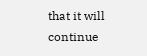that it will continue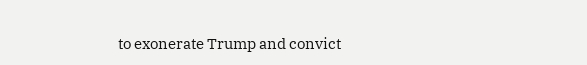to exonerate Trump and convict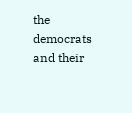the democrats and their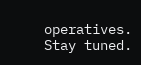operatives. Stay tuned.